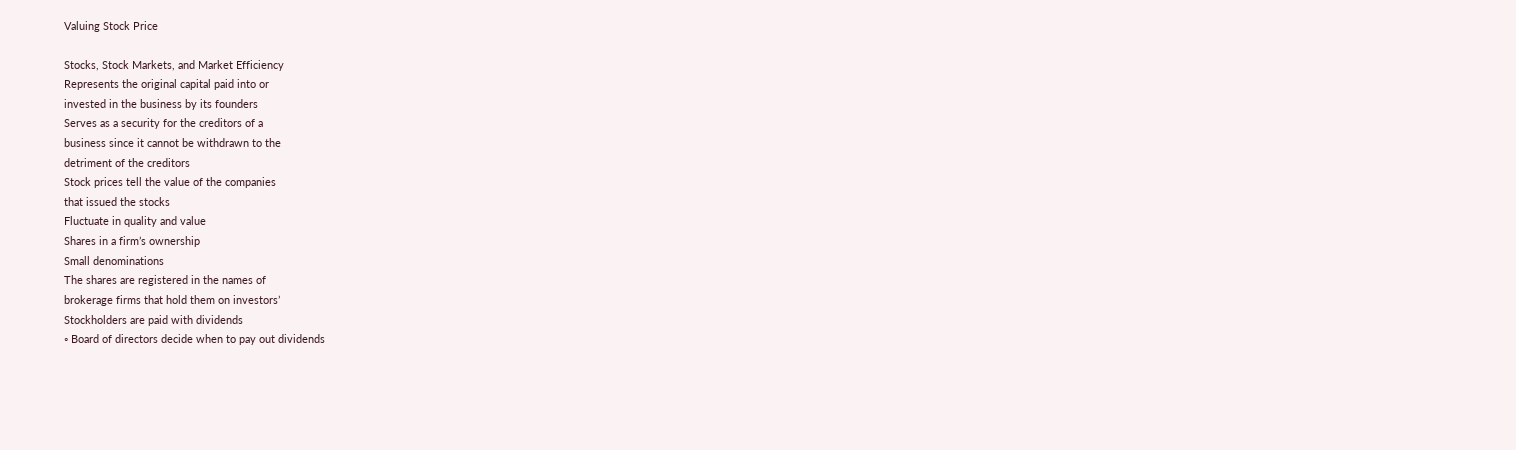Valuing Stock Price

Stocks, Stock Markets, and Market Efficiency
Represents the original capital paid into or
invested in the business by its founders
Serves as a security for the creditors of a
business since it cannot be withdrawn to the
detriment of the creditors
Stock prices tell the value of the companies
that issued the stocks
Fluctuate in quality and value
Shares in a firm’s ownership
Small denominations
The shares are registered in the names of
brokerage firms that hold them on investors’
Stockholders are paid with dividends
◦ Board of directors decide when to pay out dividends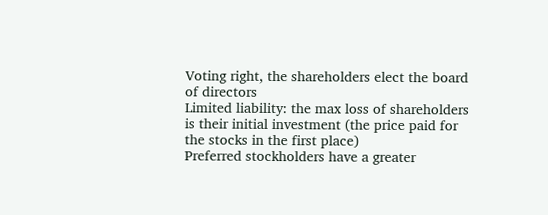Voting right, the shareholders elect the board
of directors
Limited liability: the max loss of shareholders
is their initial investment (the price paid for
the stocks in the first place)
Preferred stockholders have a greater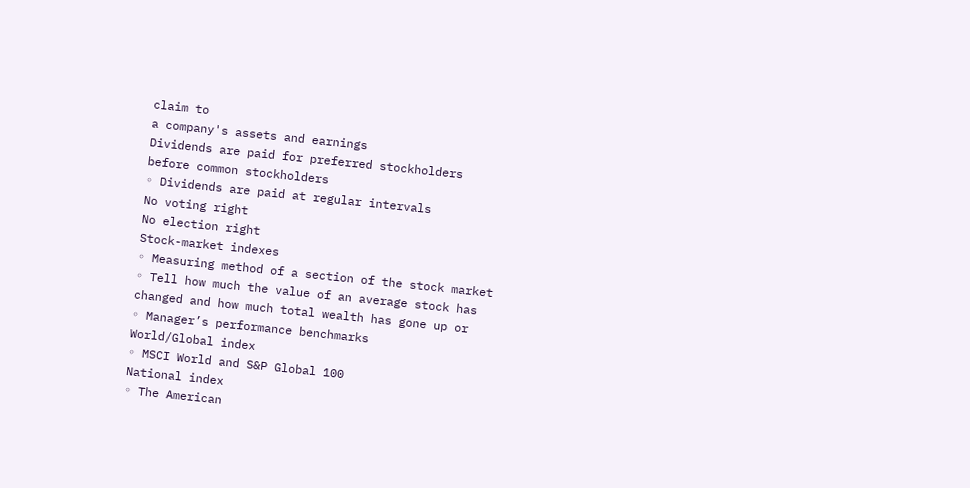claim to
a company's assets and earnings
Dividends are paid for preferred stockholders
before common stockholders
◦ Dividends are paid at regular intervals
No voting right
No election right
Stock-market indexes
◦ Measuring method of a section of the stock market
◦ Tell how much the value of an average stock has
changed and how much total wealth has gone up or
◦ Manager’s performance benchmarks
World/Global index
◦ MSCI World and S&P Global 100
National index
◦ The American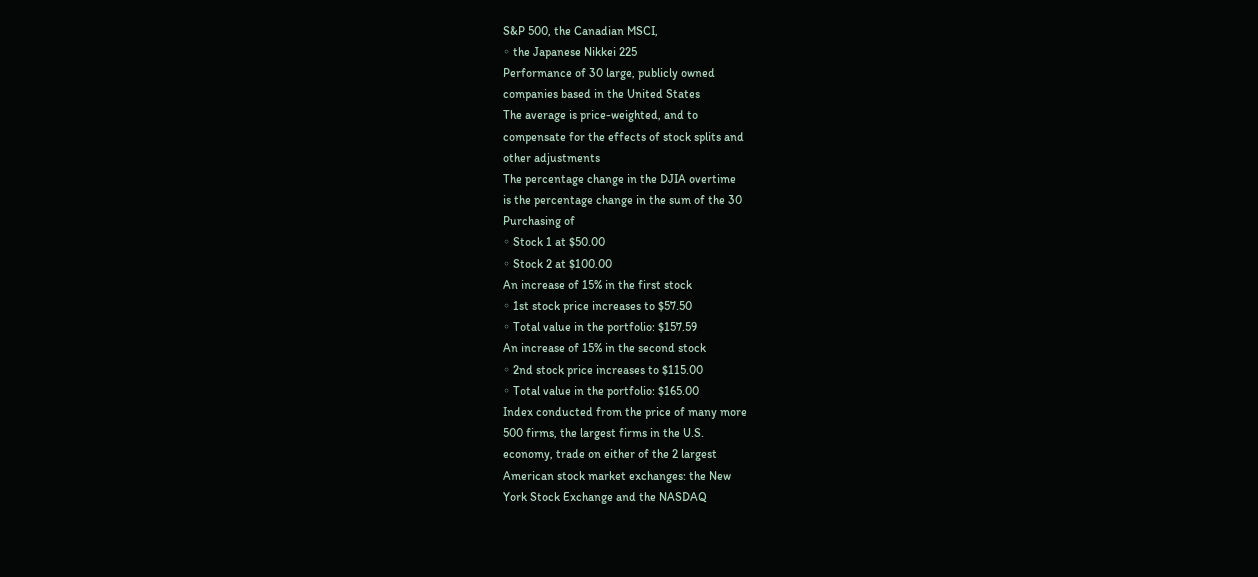S&P 500, the Canadian MSCI,
◦ the Japanese Nikkei 225
Performance of 30 large, publicly owned
companies based in the United States
The average is price-weighted, and to
compensate for the effects of stock splits and
other adjustments
The percentage change in the DJIA overtime
is the percentage change in the sum of the 30
Purchasing of
◦ Stock 1 at $50.00
◦ Stock 2 at $100.00
An increase of 15% in the first stock
◦ 1st stock price increases to $57.50
◦ Total value in the portfolio: $157.59
An increase of 15% in the second stock
◦ 2nd stock price increases to $115.00
◦ Total value in the portfolio: $165.00
Index conducted from the price of many more
500 firms, the largest firms in the U.S.
economy, trade on either of the 2 largest
American stock market exchanges: the New
York Stock Exchange and the NASDAQ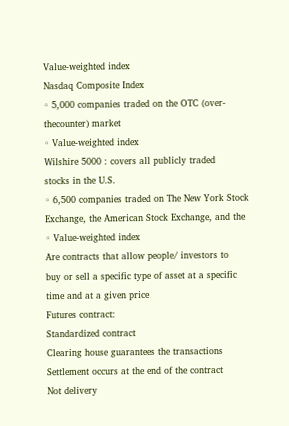Value-weighted index
Nasdaq Composite Index
◦ 5,000 companies traded on the OTC (over-thecounter) market
◦ Value-weighted index
Wilshire 5000 : covers all publicly traded
stocks in the U.S.
◦ 6,500 companies traded on The New York Stock
Exchange, the American Stock Exchange, and the
◦ Value-weighted index
Are contracts that allow people/ investors to
buy or sell a specific type of asset at a specific
time and at a given price
Futures contract:
Standardized contract
Clearing house guarantees the transactions
Settlement occurs at the end of the contract
Not delivery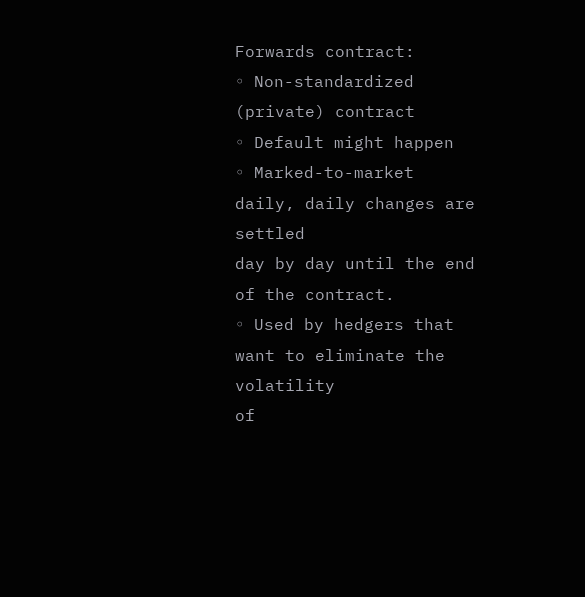Forwards contract:
◦ Non-standardized (private) contract
◦ Default might happen
◦ Marked-to-market daily, daily changes are settled
day by day until the end of the contract.
◦ Used by hedgers that want to eliminate the volatility
of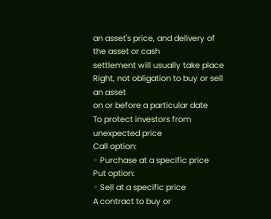an asset's price, and delivery of the asset or cash
settlement will usually take place
Right, not obligation to buy or sell an asset
on or before a particular date
To protect investors from unexpected price
Call option:
◦ Purchase at a specific price
Put option:
◦ Sell at a specific price
A contract to buy or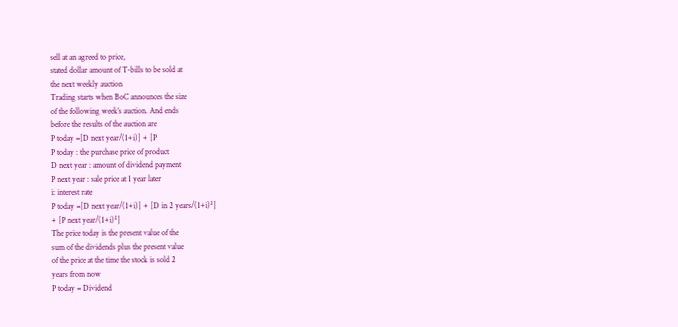sell at an agreed to price,
stated dollar amount of T-bills to be sold at
the next weekly auction
Trading starts when BoC announces the size
of the following week’s auction. And ends
before the results of the auction are
P today =[D next year/(1+i)] + [P
P today : the purchase price of product
D next year : amount of dividend payment
P next year : sale price at 1 year later
i: interest rate
P today =[D next year/(1+i)] + [D in 2 years/(1+i)²]
+ [P next year/(1+i)²]
The price today is the present value of the
sum of the dividends plus the present value
of the price at the time the stock is sold 2
years from now
P today = Dividend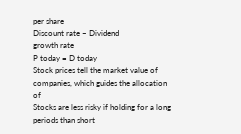per share
Discount rate – Dividend
growth rate
P today = D today
Stock prices tell the market value of
companies, which guides the allocation of
Stocks are less risky if holding for a long
periods than short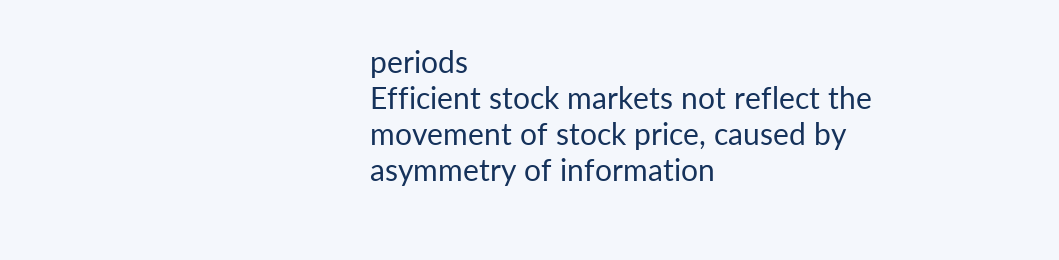periods
Efficient stock markets not reflect the
movement of stock price, caused by
asymmetry of information